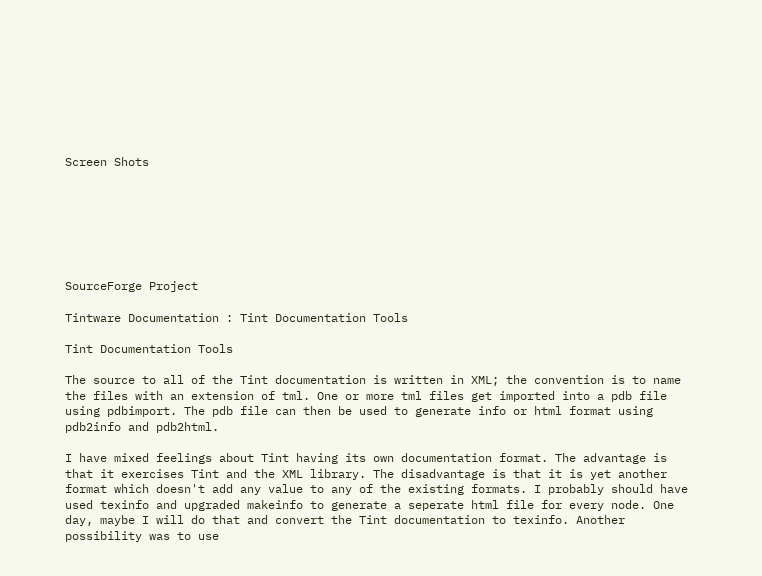Screen Shots







SourceForge Project

Tintware Documentation : Tint Documentation Tools

Tint Documentation Tools

The source to all of the Tint documentation is written in XML; the convention is to name the files with an extension of tml. One or more tml files get imported into a pdb file using pdbimport. The pdb file can then be used to generate info or html format using pdb2info and pdb2html.

I have mixed feelings about Tint having its own documentation format. The advantage is that it exercises Tint and the XML library. The disadvantage is that it is yet another format which doesn't add any value to any of the existing formats. I probably should have used texinfo and upgraded makeinfo to generate a seperate html file for every node. One day, maybe I will do that and convert the Tint documentation to texinfo. Another possibility was to use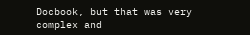Docbook, but that was very complex and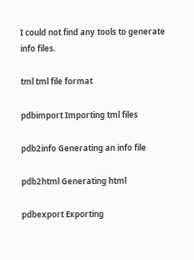I could not find any tools to generate info files.

tml tml file format

pdbimport Importing tml files

pdb2info Generating an info file

pdb2html Generating html

pdbexport Exporting